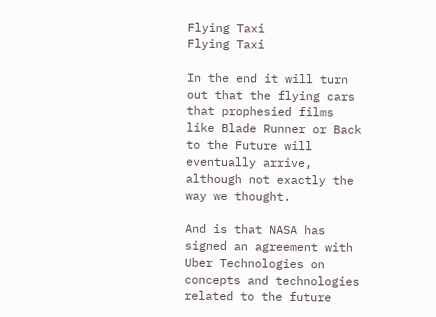Flying Taxi
Flying Taxi

In the end it will turn out that the flying cars that prophesied films like Blade Runner or Back to the Future will eventually arrive, although not exactly the way we thought.

And is that NASA has signed an agreement with Uber Technologies on concepts and technologies related to the future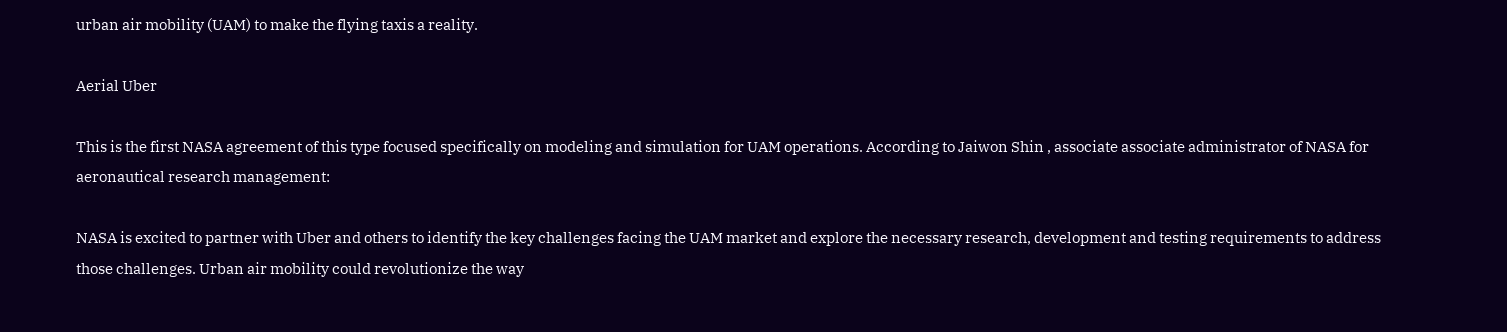urban air mobility (UAM) to make the flying taxis a reality.

Aerial Uber

This is the first NASA agreement of this type focused specifically on modeling and simulation for UAM operations. According to Jaiwon Shin , associate associate administrator of NASA for aeronautical research management:

NASA is excited to partner with Uber and others to identify the key challenges facing the UAM market and explore the necessary research, development and testing requirements to address those challenges. Urban air mobility could revolutionize the way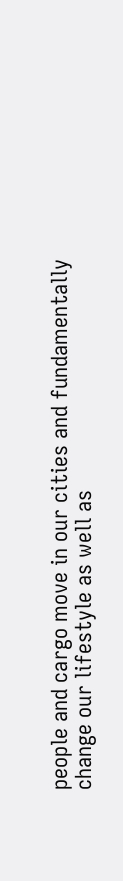people and cargo move in our cities and fundamentally change our lifestyle as well as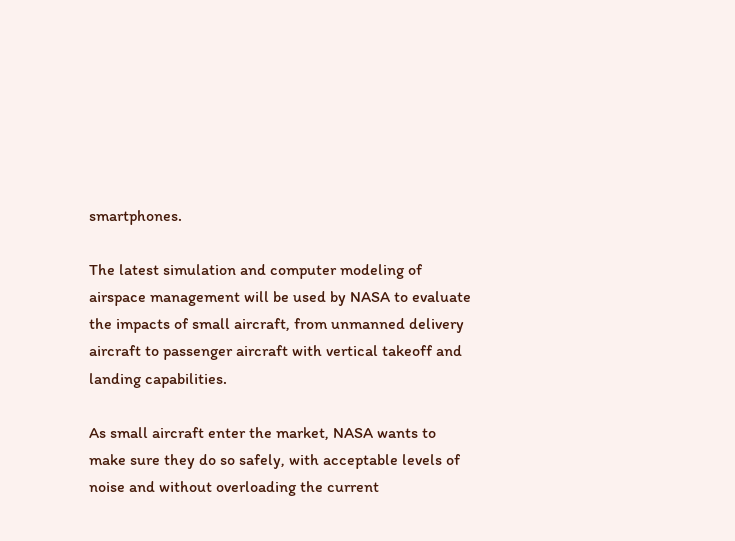smartphones.

The latest simulation and computer modeling of airspace management will be used by NASA to evaluate the impacts of small aircraft, from unmanned delivery aircraft to passenger aircraft with vertical takeoff and landing capabilities.

As small aircraft enter the market, NASA wants to make sure they do so safely, with acceptable levels of noise and without overloading the current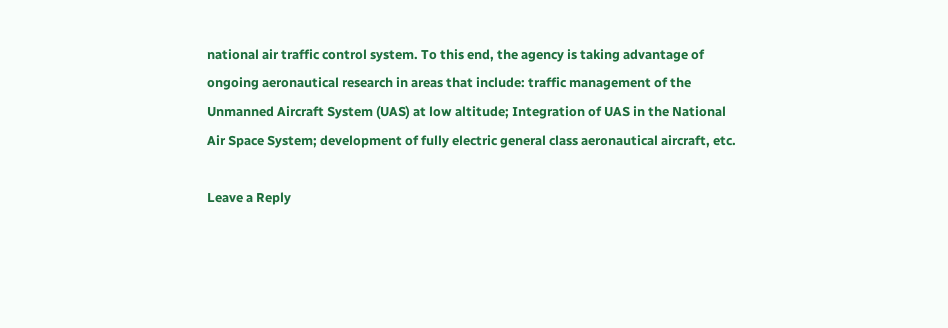national air traffic control system. To this end, the agency is taking advantage of ongoing aeronautical research in areas that include: traffic management of the Unmanned Aircraft System (UAS) at low altitude; Integration of UAS in the National Air Space System; development of fully electric general class aeronautical aircraft, etc.

Leave a Reply